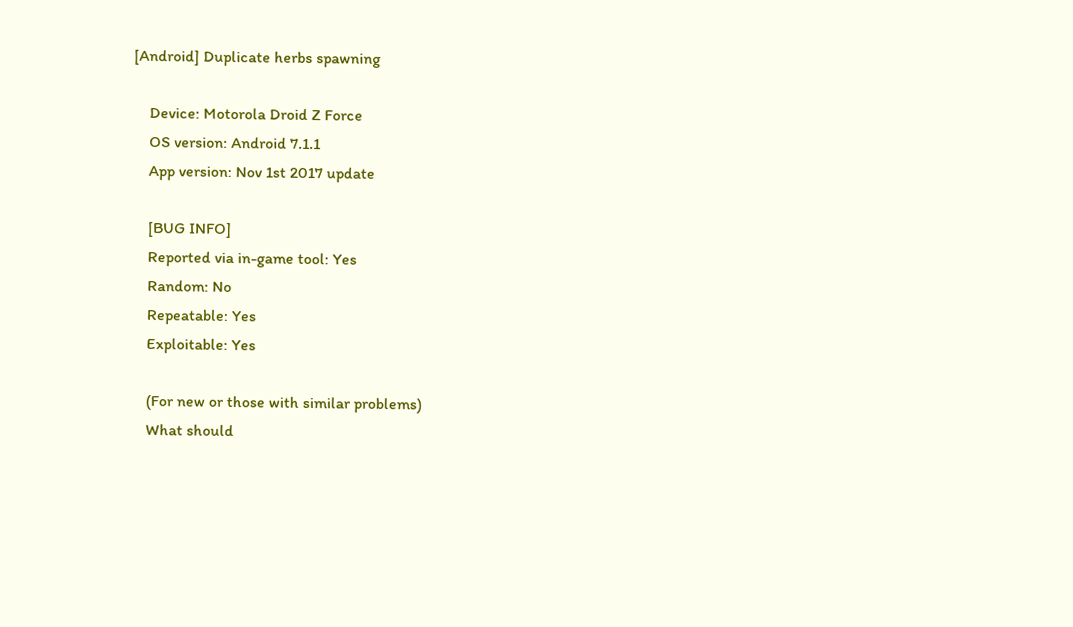[Android] Duplicate herbs spawning

    Device: Motorola Droid Z Force
    OS version: Android 7.1.1
    App version: Nov 1st 2017 update

    [BUG INFO]
    Reported via in-game tool: Yes
    Random: No
    Repeatable: Yes
    Exploitable: Yes

    (For new or those with similar problems)
    What should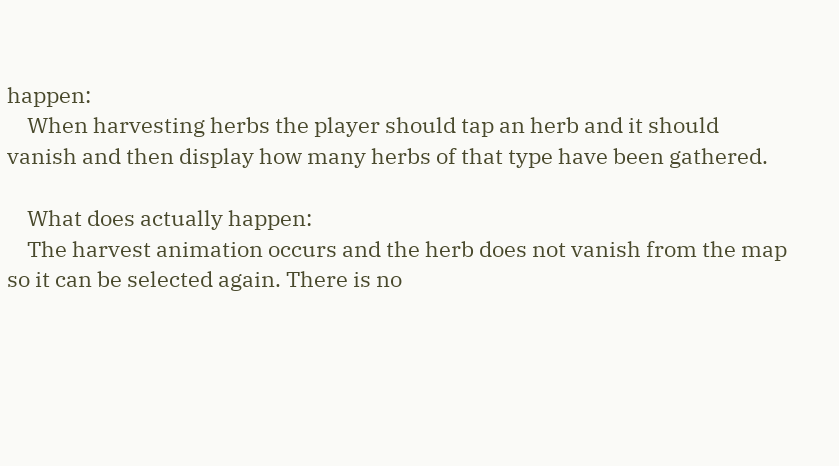happen:
    When harvesting herbs the player should tap an herb and it should vanish and then display how many herbs of that type have been gathered.

    What does actually happen:
    The harvest animation occurs and the herb does not vanish from the map so it can be selected again. There is no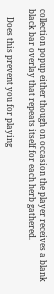collection popup either though on occasion the player receives a blank black bar overlay that repeats itself for each herb gathered.

    Does this prevent you for playing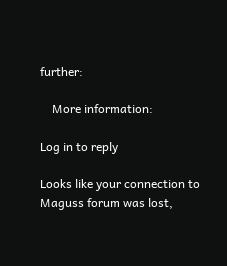further:

    More information:

Log in to reply

Looks like your connection to Maguss forum was lost,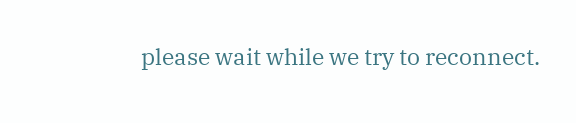please wait while we try to reconnect.